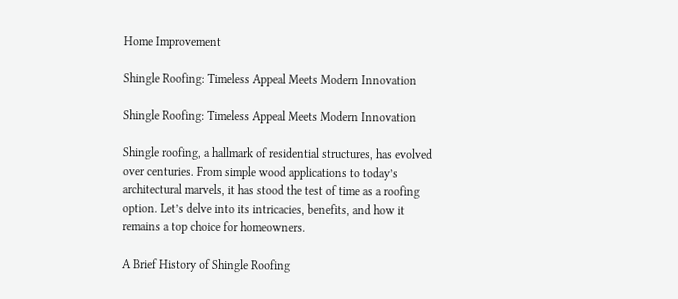Home Improvement

Shingle Roofing: Timeless Appeal Meets Modern Innovation

Shingle Roofing: Timeless Appeal Meets Modern Innovation

Shingle roofing, a hallmark of residential structures, has evolved over centuries. From simple wood applications to today’s architectural marvels, it has stood the test of time as a roofing option. Let’s delve into its intricacies, benefits, and how it remains a top choice for homeowners.

A Brief History of Shingle Roofing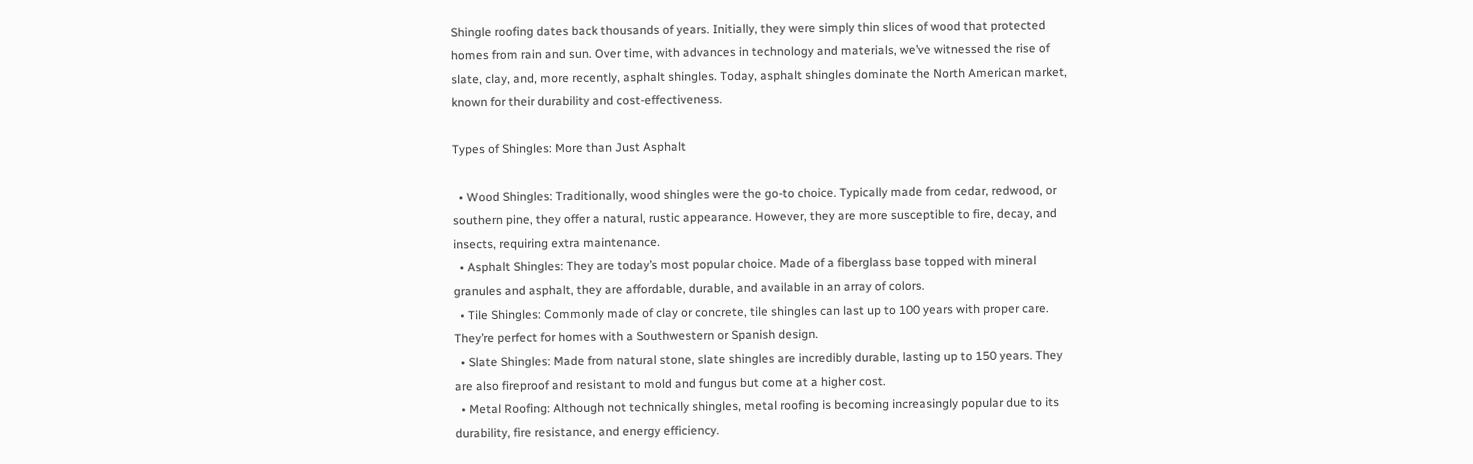Shingle roofing dates back thousands of years. Initially, they were simply thin slices of wood that protected homes from rain and sun. Over time, with advances in technology and materials, we’ve witnessed the rise of slate, clay, and, more recently, asphalt shingles. Today, asphalt shingles dominate the North American market, known for their durability and cost-effectiveness.

Types of Shingles: More than Just Asphalt

  • Wood Shingles: Traditionally, wood shingles were the go-to choice. Typically made from cedar, redwood, or southern pine, they offer a natural, rustic appearance. However, they are more susceptible to fire, decay, and insects, requiring extra maintenance.
  • Asphalt Shingles: They are today’s most popular choice. Made of a fiberglass base topped with mineral granules and asphalt, they are affordable, durable, and available in an array of colors.
  • Tile Shingles: Commonly made of clay or concrete, tile shingles can last up to 100 years with proper care. They’re perfect for homes with a Southwestern or Spanish design.
  • Slate Shingles: Made from natural stone, slate shingles are incredibly durable, lasting up to 150 years. They are also fireproof and resistant to mold and fungus but come at a higher cost.
  • Metal Roofing: Although not technically shingles, metal roofing is becoming increasingly popular due to its durability, fire resistance, and energy efficiency.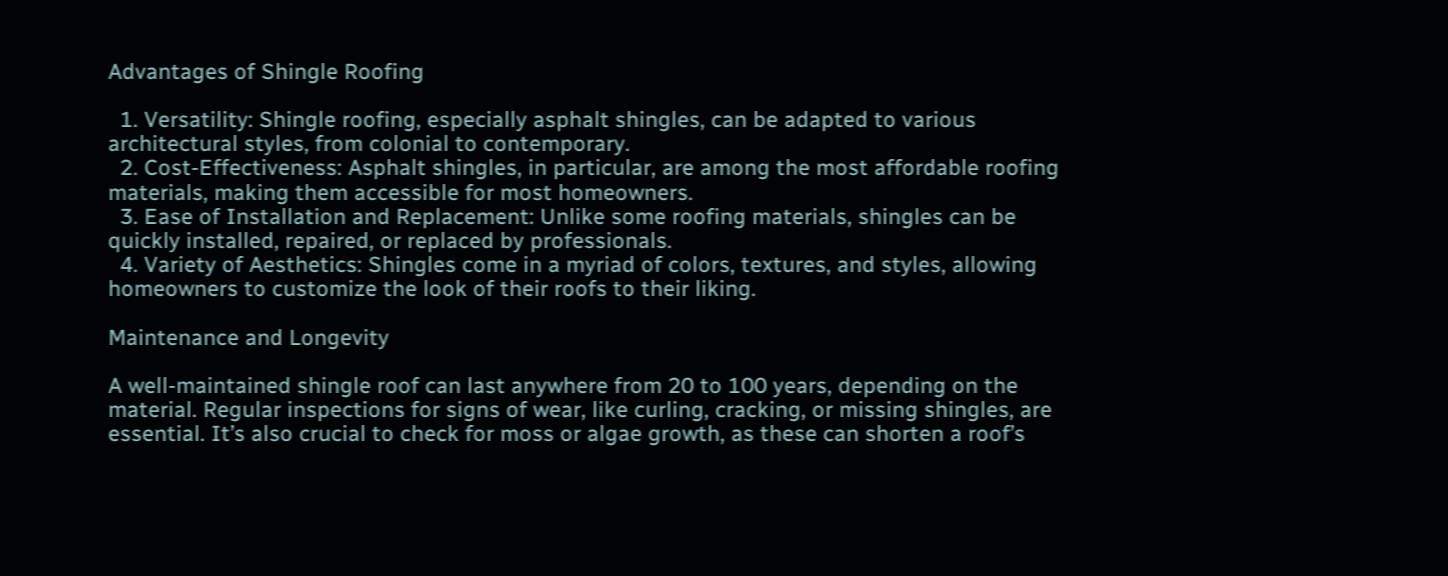Advantages of Shingle Roofing

  1. Versatility: Shingle roofing, especially asphalt shingles, can be adapted to various architectural styles, from colonial to contemporary.
  2. Cost-Effectiveness: Asphalt shingles, in particular, are among the most affordable roofing materials, making them accessible for most homeowners.
  3. Ease of Installation and Replacement: Unlike some roofing materials, shingles can be quickly installed, repaired, or replaced by professionals.
  4. Variety of Aesthetics: Shingles come in a myriad of colors, textures, and styles, allowing homeowners to customize the look of their roofs to their liking.

Maintenance and Longevity

A well-maintained shingle roof can last anywhere from 20 to 100 years, depending on the material. Regular inspections for signs of wear, like curling, cracking, or missing shingles, are essential. It’s also crucial to check for moss or algae growth, as these can shorten a roof’s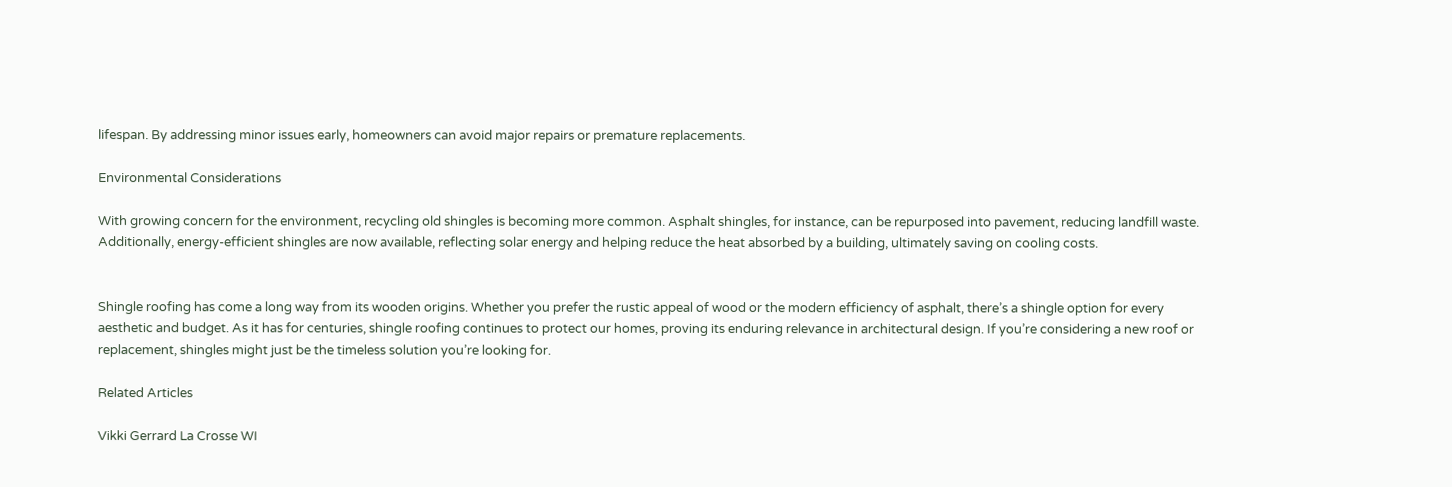lifespan. By addressing minor issues early, homeowners can avoid major repairs or premature replacements.

Environmental Considerations

With growing concern for the environment, recycling old shingles is becoming more common. Asphalt shingles, for instance, can be repurposed into pavement, reducing landfill waste. Additionally, energy-efficient shingles are now available, reflecting solar energy and helping reduce the heat absorbed by a building, ultimately saving on cooling costs.


Shingle roofing has come a long way from its wooden origins. Whether you prefer the rustic appeal of wood or the modern efficiency of asphalt, there’s a shingle option for every aesthetic and budget. As it has for centuries, shingle roofing continues to protect our homes, proving its enduring relevance in architectural design. If you’re considering a new roof or replacement, shingles might just be the timeless solution you’re looking for.

Related Articles

Vikki Gerrard La Crosse WI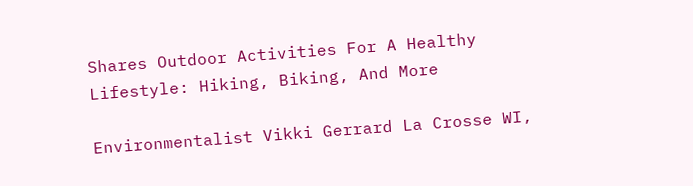Shares Outdoor Activities For A Healthy Lifestyle: Hiking, Biking, And More

Environmentalist Vikki Gerrard La Crosse WI,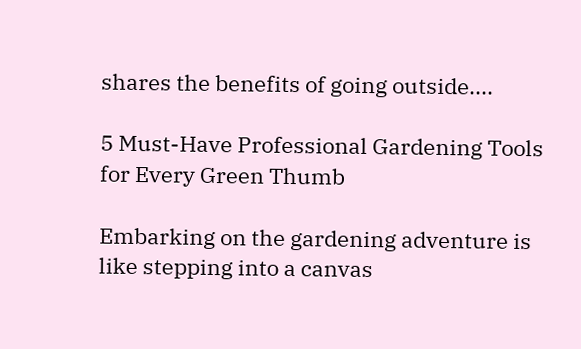shares the benefits of going outside....

5 Must-Have Professional Gardening Tools for Every Green Thumb

Embarking on the gardening adventure is like stepping into a canvas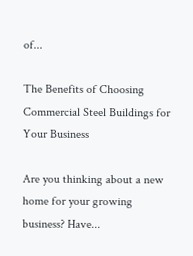of...

The Benefits of Choosing Commercial Steel Buildings for Your Business

Are you thinking about a new home for your growing business? Have...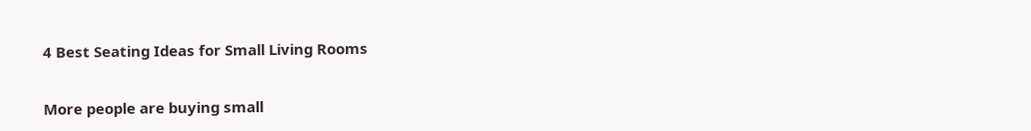4 Best Seating Ideas for Small Living Rooms

More people are buying small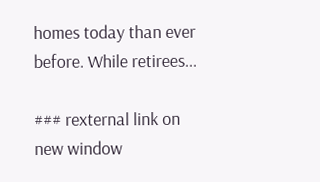homes today than ever before. While retirees...

### rexternal link on new window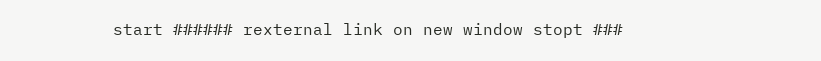start ###### rexternal link on new window stopt ###